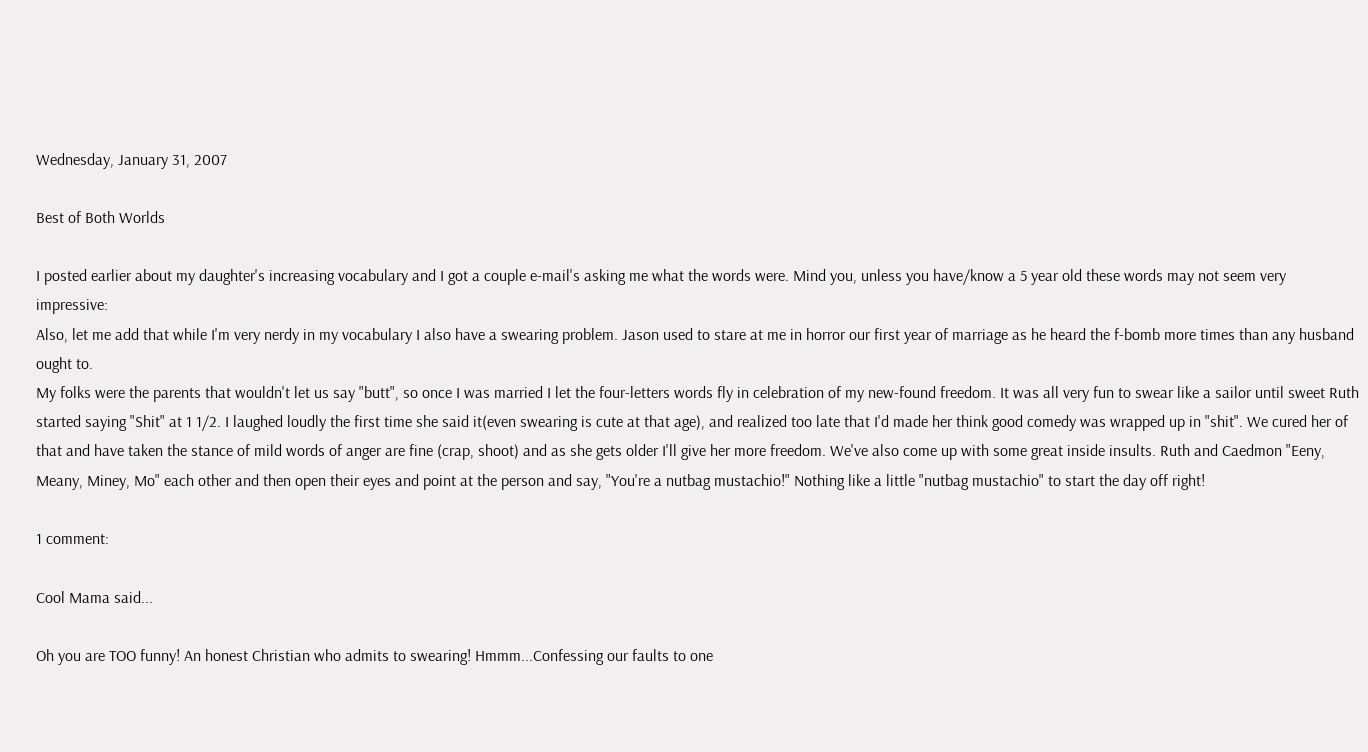Wednesday, January 31, 2007

Best of Both Worlds

I posted earlier about my daughter's increasing vocabulary and I got a couple e-mail's asking me what the words were. Mind you, unless you have/know a 5 year old these words may not seem very impressive:
Also, let me add that while I'm very nerdy in my vocabulary I also have a swearing problem. Jason used to stare at me in horror our first year of marriage as he heard the f-bomb more times than any husband ought to.
My folks were the parents that wouldn't let us say "butt", so once I was married I let the four-letters words fly in celebration of my new-found freedom. It was all very fun to swear like a sailor until sweet Ruth started saying "Shit" at 1 1/2. I laughed loudly the first time she said it(even swearing is cute at that age), and realized too late that I'd made her think good comedy was wrapped up in "shit". We cured her of that and have taken the stance of mild words of anger are fine (crap, shoot) and as she gets older I'll give her more freedom. We've also come up with some great inside insults. Ruth and Caedmon "Eeny, Meany, Miney, Mo" each other and then open their eyes and point at the person and say, "You're a nutbag mustachio!" Nothing like a little "nutbag mustachio" to start the day off right!

1 comment:

Cool Mama said...

Oh you are TOO funny! An honest Christian who admits to swearing! Hmmm...Confessing our faults to one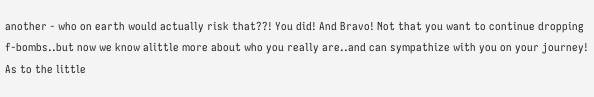another - who on earth would actually risk that??! You did! And Bravo! Not that you want to continue dropping f-bombs..but now we know alittle more about who you really are..and can sympathize with you on your journey! As to the little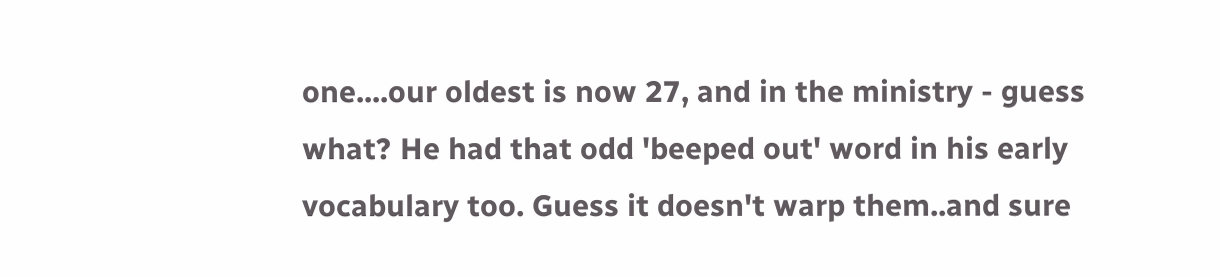one....our oldest is now 27, and in the ministry - guess what? He had that odd 'beeped out' word in his early vocabulary too. Guess it doesn't warp them..and sure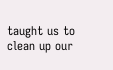taught us to clean up our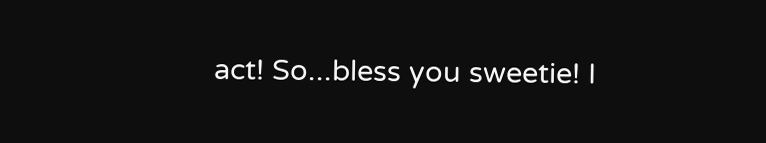act! So...bless you sweetie! I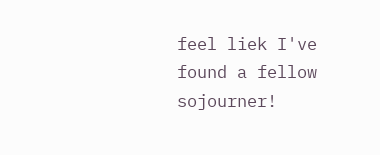feel liek I've found a fellow sojourner!